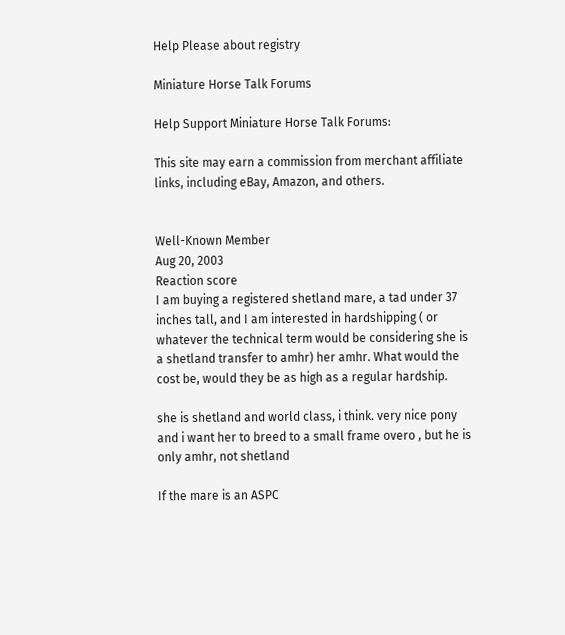Help Please about registry

Miniature Horse Talk Forums

Help Support Miniature Horse Talk Forums:

This site may earn a commission from merchant affiliate links, including eBay, Amazon, and others.


Well-Known Member
Aug 20, 2003
Reaction score
I am buying a registered shetland mare, a tad under 37 inches tall, and I am interested in hardshipping ( or whatever the technical term would be considering she is a shetland transfer to amhr) her amhr. What would the cost be, would they be as high as a regular hardship.

she is shetland and world class, i think. very nice pony and i want her to breed to a small frame overo , but he is only amhr, not shetland

If the mare is an ASPC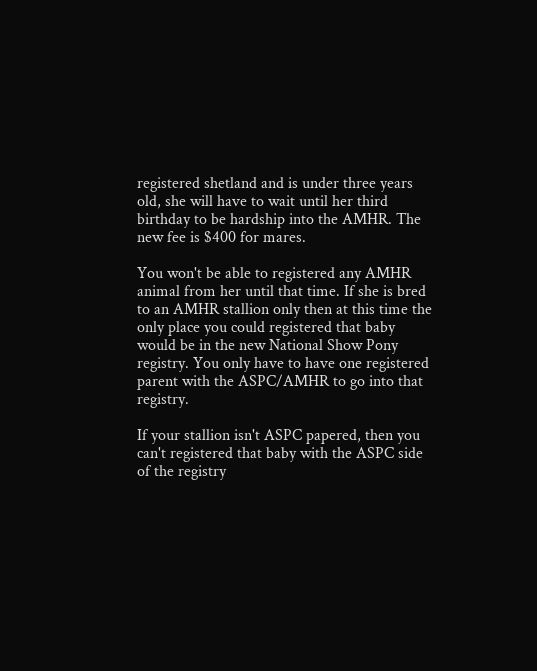registered shetland and is under three years old, she will have to wait until her third birthday to be hardship into the AMHR. The new fee is $400 for mares.

You won't be able to registered any AMHR animal from her until that time. If she is bred to an AMHR stallion only then at this time the only place you could registered that baby would be in the new National Show Pony registry. You only have to have one registered parent with the ASPC/AMHR to go into that registry.

If your stallion isn't ASPC papered, then you can't registered that baby with the ASPC side of the registry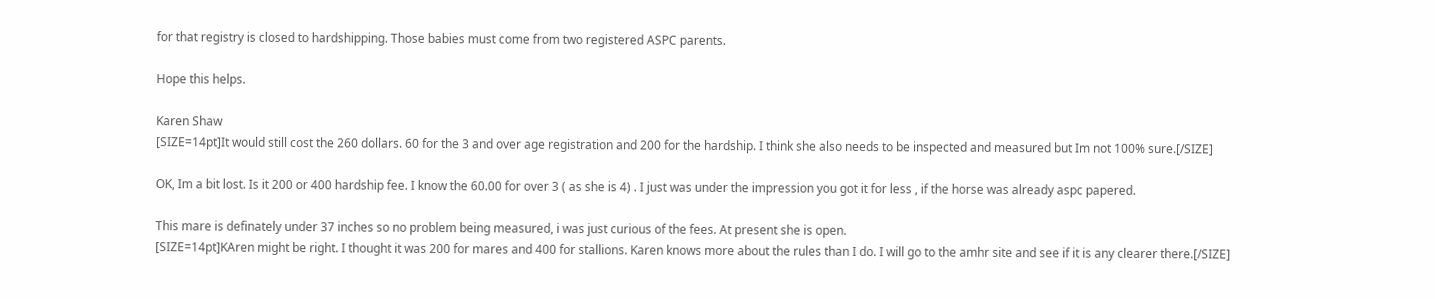for that registry is closed to hardshipping. Those babies must come from two registered ASPC parents.

Hope this helps.

Karen Shaw
[SIZE=14pt]It would still cost the 260 dollars. 60 for the 3 and over age registration and 200 for the hardship. I think she also needs to be inspected and measured but Im not 100% sure.[/SIZE]

OK, Im a bit lost. Is it 200 or 400 hardship fee. I know the 60.00 for over 3 ( as she is 4) . I just was under the impression you got it for less , if the horse was already aspc papered.

This mare is definately under 37 inches so no problem being measured, i was just curious of the fees. At present she is open.
[SIZE=14pt]KAren might be right. I thought it was 200 for mares and 400 for stallions. Karen knows more about the rules than I do. I will go to the amhr site and see if it is any clearer there.[/SIZE]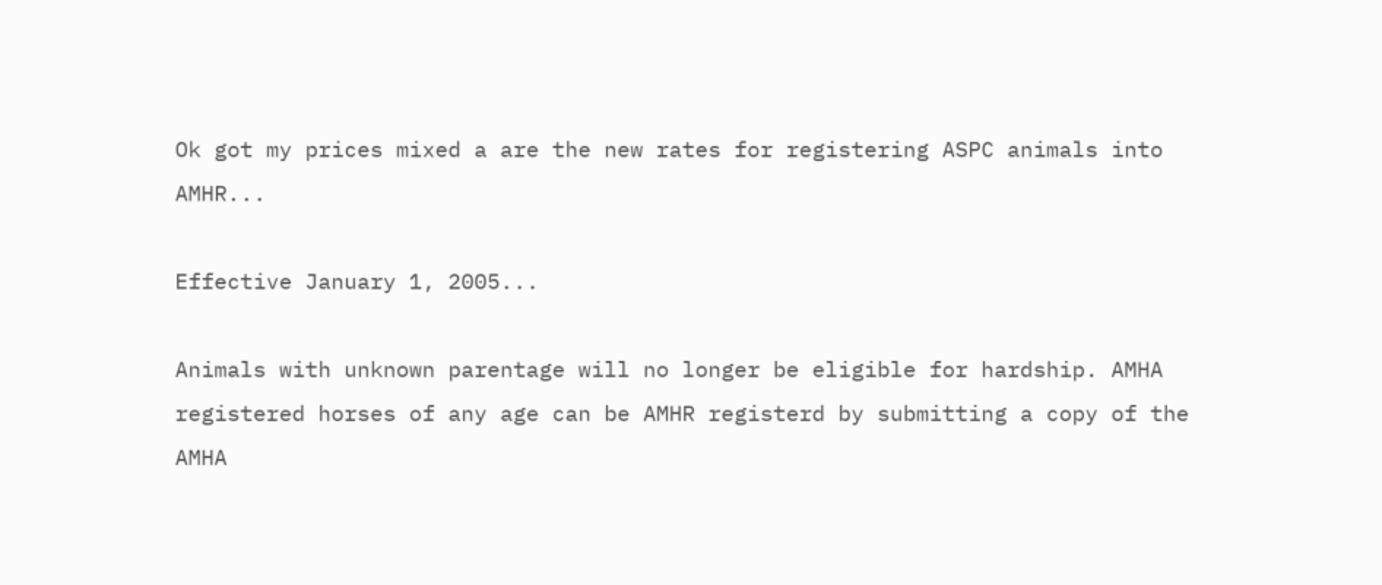Ok got my prices mixed a are the new rates for registering ASPC animals into AMHR...

Effective January 1, 2005...

Animals with unknown parentage will no longer be eligible for hardship. AMHA registered horses of any age can be AMHR registerd by submitting a copy of the AMHA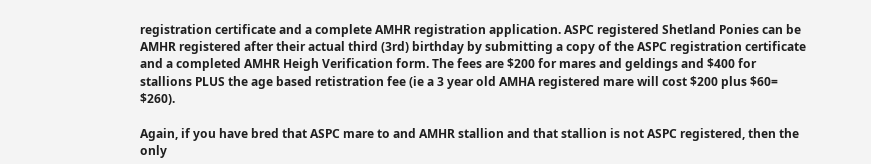registration certificate and a complete AMHR registration application. ASPC registered Shetland Ponies can be AMHR registered after their actual third (3rd) birthday by submitting a copy of the ASPC registration certificate and a completed AMHR Heigh Verification form. The fees are $200 for mares and geldings and $400 for stallions PLUS the age based retistration fee (ie a 3 year old AMHA registered mare will cost $200 plus $60= $260).

Again, if you have bred that ASPC mare to and AMHR stallion and that stallion is not ASPC registered, then the only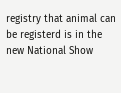registry that animal can be registerd is in the new National Show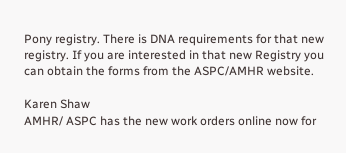Pony registry. There is DNA requirements for that new registry. If you are interested in that new Registry you can obtain the forms from the ASPC/AMHR website.

Karen Shaw
AMHR/ ASPC has the new work orders online now for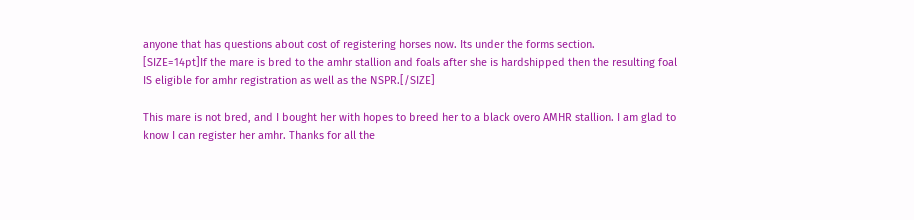anyone that has questions about cost of registering horses now. Its under the forms section.
[SIZE=14pt]If the mare is bred to the amhr stallion and foals after she is hardshipped then the resulting foal IS eligible for amhr registration as well as the NSPR.[/SIZE]

This mare is not bred, and I bought her with hopes to breed her to a black overo AMHR stallion. I am glad to know I can register her amhr. Thanks for all the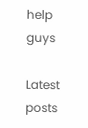help guys

Latest posts